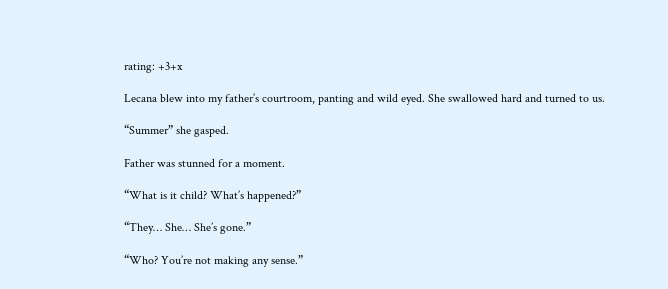rating: +3+x

Lecana blew into my father’s courtroom, panting and wild eyed. She swallowed hard and turned to us.

“Summer” she gasped.

Father was stunned for a moment.

“What is it child? What’s happened?”

“They… She… She’s gone.”

“Who? You’re not making any sense.”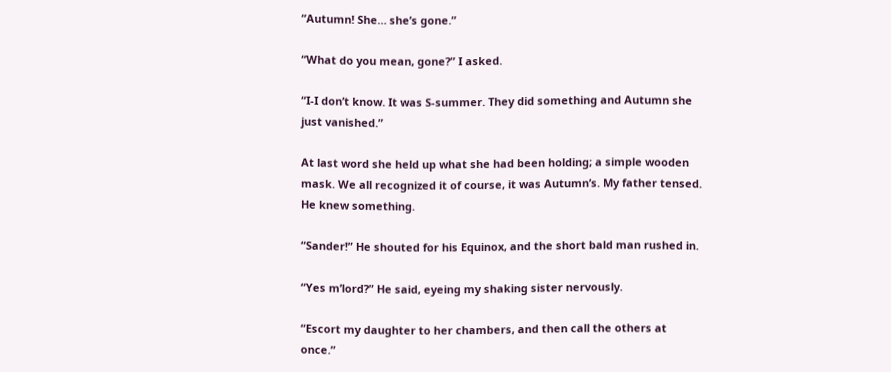“Autumn! She… she’s gone.”

“What do you mean, gone?” I asked.

“I-I don’t know. It was S-summer. They did something and Autumn she just vanished.”

At last word she held up what she had been holding; a simple wooden mask. We all recognized it of course, it was Autumn’s. My father tensed. He knew something.

“Sander!” He shouted for his Equinox, and the short bald man rushed in.

“Yes m’lord?” He said, eyeing my shaking sister nervously.

“Escort my daughter to her chambers, and then call the others at once.”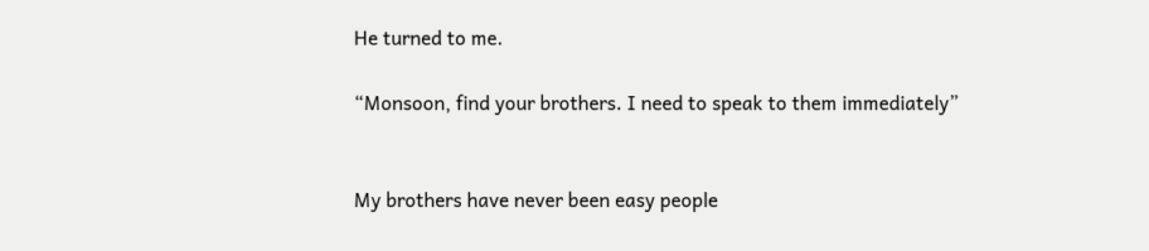He turned to me.

“Monsoon, find your brothers. I need to speak to them immediately”


My brothers have never been easy people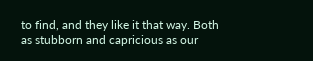to find, and they like it that way. Both as stubborn and capricious as our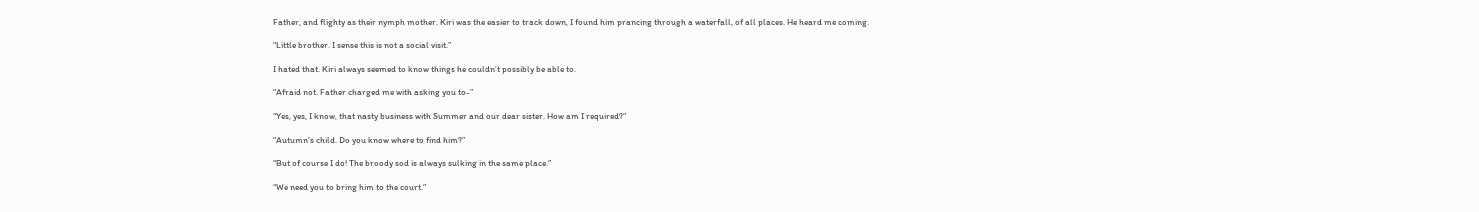Father, and flighty as their nymph mother. Kiri was the easier to track down, I found him prancing through a waterfall, of all places. He heard me coming.

“Little brother. I sense this is not a social visit.”

I hated that. Kiri always seemed to know things he couldn’t possibly be able to.

“Afraid not. Father charged me with asking you to-”

“Yes, yes, I know, that nasty business with Summer and our dear sister. How am I required?”

“Autumn’s child. Do you know where to find him?”

“But of course I do! The broody sod is always sulking in the same place.”

“We need you to bring him to the court.”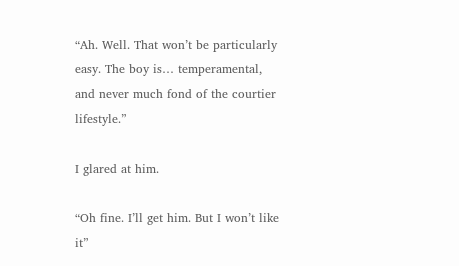“Ah. Well. That won’t be particularly easy. The boy is… temperamental, and never much fond of the courtier lifestyle.”

I glared at him.

“Oh fine. I’ll get him. But I won’t like it”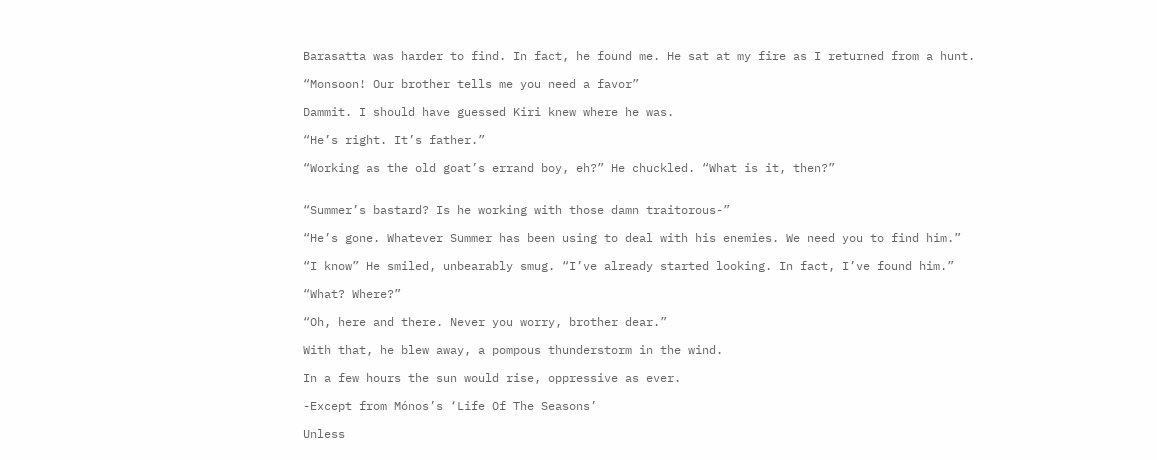Barasatta was harder to find. In fact, he found me. He sat at my fire as I returned from a hunt.

“Monsoon! Our brother tells me you need a favor”

Dammit. I should have guessed Kiri knew where he was.

“He’s right. It’s father.”

“Working as the old goat’s errand boy, eh?” He chuckled. “What is it, then?”


“Summer’s bastard? Is he working with those damn traitorous-”

“He’s gone. Whatever Summer has been using to deal with his enemies. We need you to find him.”

“I know” He smiled, unbearably smug. “I’ve already started looking. In fact, I’ve found him.”

“What? Where?”

“Oh, here and there. Never you worry, brother dear.”

With that, he blew away, a pompous thunderstorm in the wind.

In a few hours the sun would rise, oppressive as ever.

-Except from Mónos’s ‘Life Of The Seasons’

Unless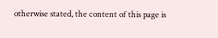otherwise stated, the content of this page is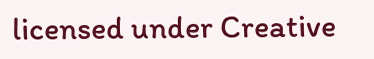licensed under Creative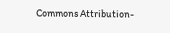Commons Attribution-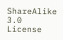ShareAlike 3.0 License